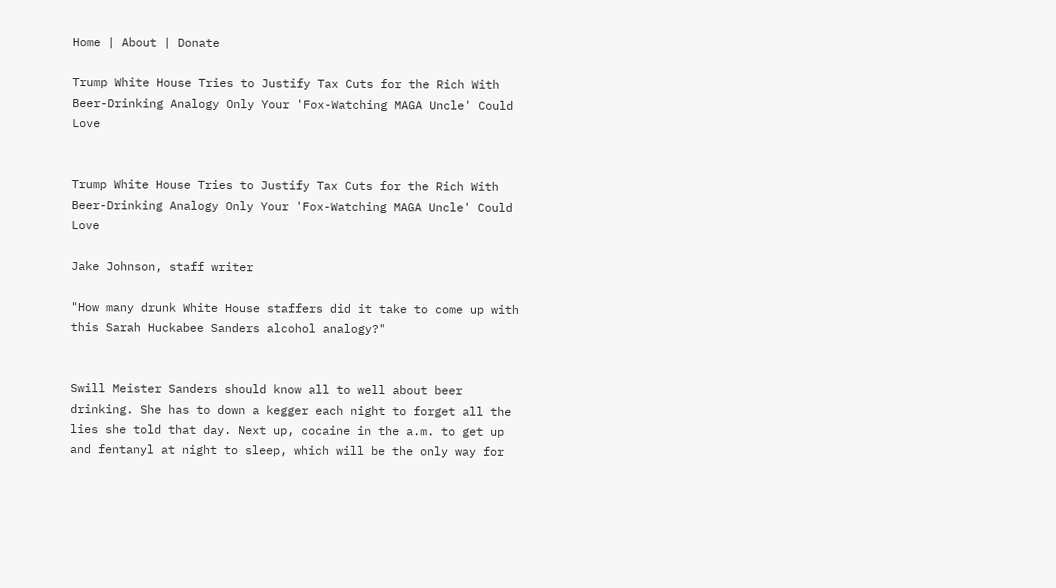Home | About | Donate

Trump White House Tries to Justify Tax Cuts for the Rich With Beer-Drinking Analogy Only Your 'Fox-Watching MAGA Uncle' Could Love


Trump White House Tries to Justify Tax Cuts for the Rich With Beer-Drinking Analogy Only Your 'Fox-Watching MAGA Uncle' Could Love

Jake Johnson, staff writer

"How many drunk White House staffers did it take to come up with this Sarah Huckabee Sanders alcohol analogy?"


Swill Meister Sanders should know all to well about beer drinking. She has to down a kegger each night to forget all the lies she told that day. Next up, cocaine in the a.m. to get up and fentanyl at night to sleep, which will be the only way for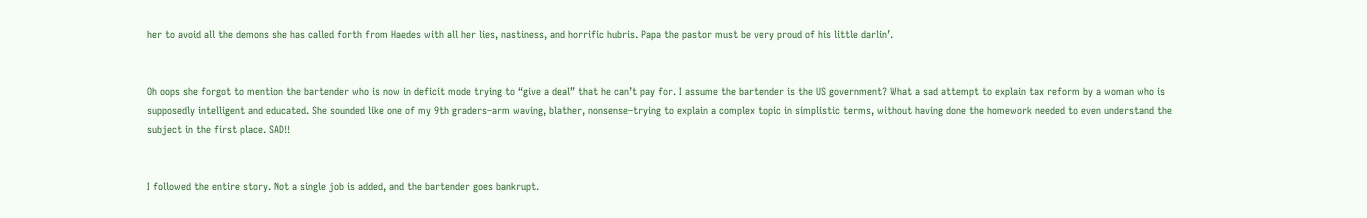her to avoid all the demons she has called forth from Haedes with all her lies, nastiness, and horrific hubris. Papa the pastor must be very proud of his little darlin’.


Oh oops she forgot to mention the bartender who is now in deficit mode trying to “give a deal” that he can’t pay for. I assume the bartender is the US government? What a sad attempt to explain tax reform by a woman who is supposedly intelligent and educated. She sounded like one of my 9th graders–arm waving, blather, nonsense–trying to explain a complex topic in simplistic terms, without having done the homework needed to even understand the subject in the first place. SAD!!


I followed the entire story. Not a single job is added, and the bartender goes bankrupt.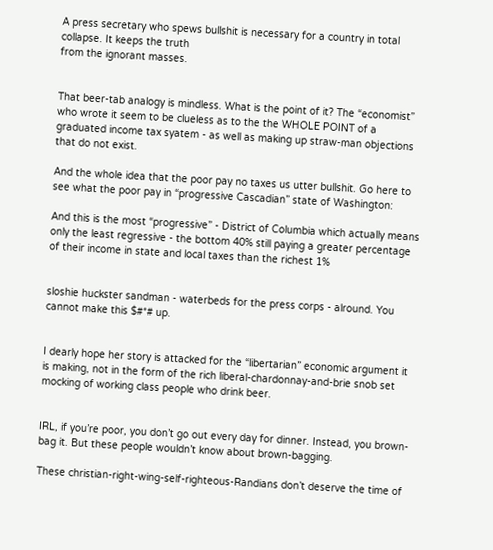A press secretary who spews bullshit is necessary for a country in total collapse. It keeps the truth
from the ignorant masses.


That beer-tab analogy is mindless. What is the point of it? The “economist” who wrote it seem to be clueless as to the the WHOLE POINT of a graduated income tax syatem - as well as making up straw-man objections that do not exist.

And the whole idea that the poor pay no taxes us utter bullshit. Go here to see what the poor pay in “progressive Cascadian” state of Washington:

And this is the most “progressive” - District of Columbia which actually means only the least regressive - the bottom 40% still paying a greater percentage of their income in state and local taxes than the richest 1%


sloshie huckster sandman - waterbeds for the press corps - alround. You cannot make this $#*# up.


I dearly hope her story is attacked for the “libertarian” economic argument it is making, not in the form of the rich liberal-chardonnay-and-brie snob set mocking of working class people who drink beer.


IRL, if you’re poor, you don’t go out every day for dinner. Instead, you brown-bag it. But these people wouldn’t know about brown-bagging.

These christian-right-wing-self-righteous-Randians don’t deserve the time of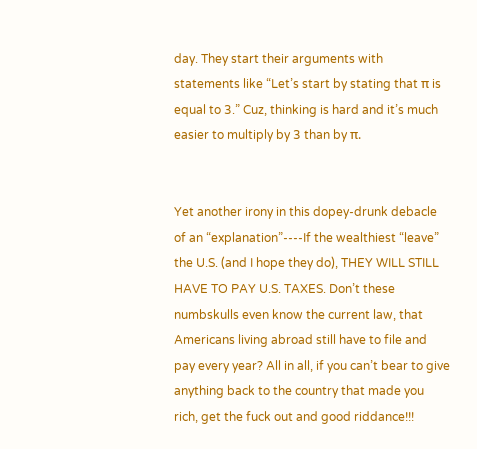day. They start their arguments with statements like “Let’s start by stating that π is equal to 3.” Cuz, thinking is hard and it’s much easier to multiply by 3 than by π.


Yet another irony in this dopey-drunk debacle of an “explanation”----If the wealthiest “leave” the U.S. (and I hope they do), THEY WILL STILL HAVE TO PAY U.S. TAXES. Don’t these numbskulls even know the current law, that Americans living abroad still have to file and pay every year? All in all, if you can’t bear to give anything back to the country that made you rich, get the fuck out and good riddance!!!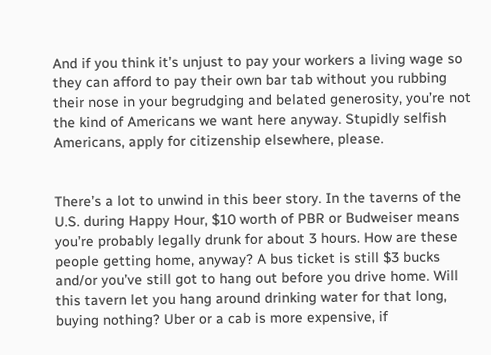And if you think it’s unjust to pay your workers a living wage so they can afford to pay their own bar tab without you rubbing their nose in your begrudging and belated generosity, you’re not the kind of Americans we want here anyway. Stupidly selfish Americans, apply for citizenship elsewhere, please.


There’s a lot to unwind in this beer story. In the taverns of the U.S. during Happy Hour, $10 worth of PBR or Budweiser means you’re probably legally drunk for about 3 hours. How are these people getting home, anyway? A bus ticket is still $3 bucks and/or you’ve still got to hang out before you drive home. Will this tavern let you hang around drinking water for that long, buying nothing? Uber or a cab is more expensive, if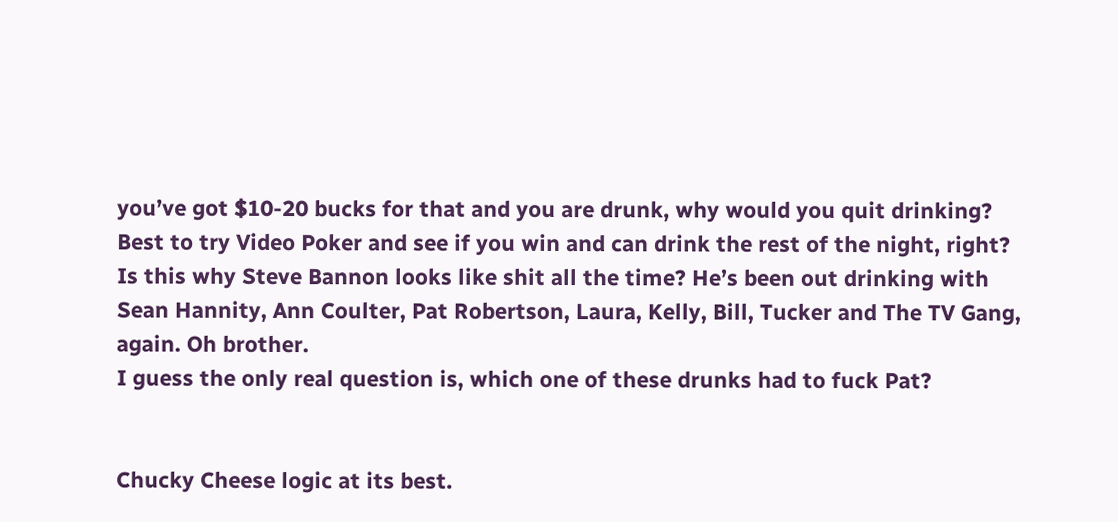you’ve got $10-20 bucks for that and you are drunk, why would you quit drinking? Best to try Video Poker and see if you win and can drink the rest of the night, right?
Is this why Steve Bannon looks like shit all the time? He’s been out drinking with Sean Hannity, Ann Coulter, Pat Robertson, Laura, Kelly, Bill, Tucker and The TV Gang, again. Oh brother.
I guess the only real question is, which one of these drunks had to fuck Pat?


Chucky Cheese logic at its best.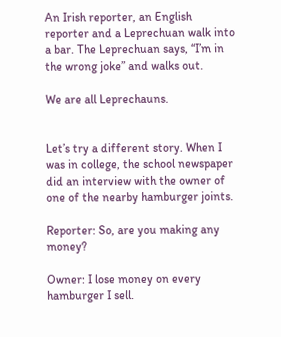An Irish reporter, an English reporter and a Leprechuan walk into a bar. The Leprechuan says, “I’m in the wrong joke” and walks out.

We are all Leprechauns.


Let’s try a different story. When I was in college, the school newspaper did an interview with the owner of one of the nearby hamburger joints.

Reporter: So, are you making any money?

Owner: I lose money on every hamburger I sell.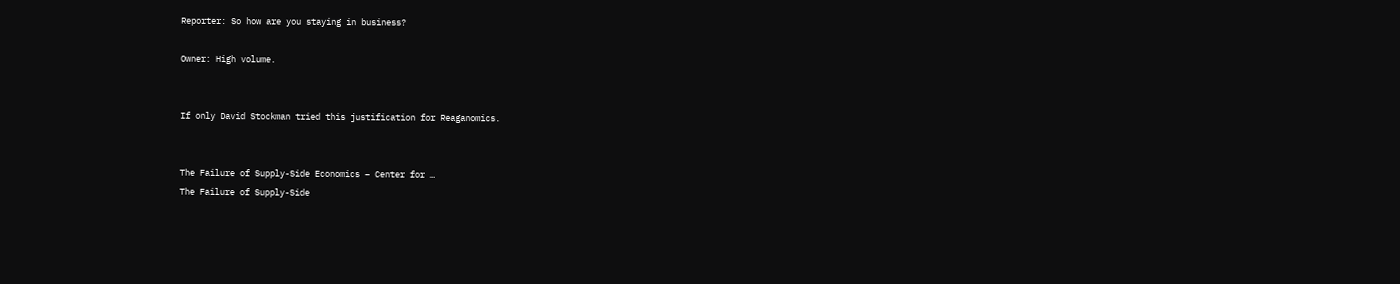Reporter: So how are you staying in business?

Owner: High volume.


If only David Stockman tried this justification for Reaganomics.


The Failure of Supply-Side Economics – Center for …
The Failure of Supply-Side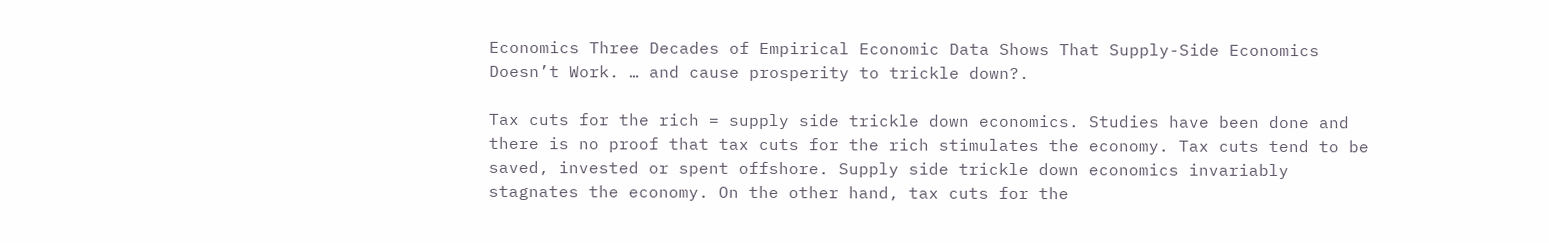Economics Three Decades of Empirical Economic Data Shows That Supply-Side Economics Doesn’t Work. … and cause prosperity to trickle down?.

Tax cuts for the rich = supply side trickle down economics. Studies have been done and there is no proof that tax cuts for the rich stimulates the economy. Tax cuts tend to be saved, invested or spent offshore. Supply side trickle down economics invariably stagnates the economy. On the other hand, tax cuts for the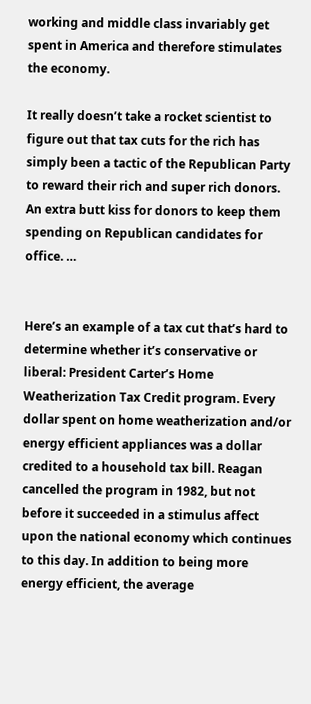working and middle class invariably get spent in America and therefore stimulates the economy.

It really doesn’t take a rocket scientist to figure out that tax cuts for the rich has simply been a tactic of the Republican Party to reward their rich and super rich donors. An extra butt kiss for donors to keep them spending on Republican candidates for office. …


Here’s an example of a tax cut that’s hard to determine whether it’s conservative or liberal: President Carter’s Home Weatherization Tax Credit program. Every dollar spent on home weatherization and/or energy efficient appliances was a dollar credited to a household tax bill. Reagan cancelled the program in 1982, but not before it succeeded in a stimulus affect upon the national economy which continues to this day. In addition to being more energy efficient, the average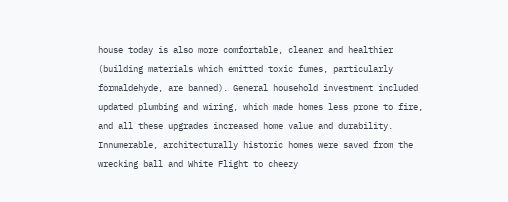house today is also more comfortable, cleaner and healthier (building materials which emitted toxic fumes, particularly formaldehyde, are banned). General household investment included updated plumbing and wiring, which made homes less prone to fire, and all these upgrades increased home value and durability. Innumerable, architecturally historic homes were saved from the wrecking ball and White Flight to cheezy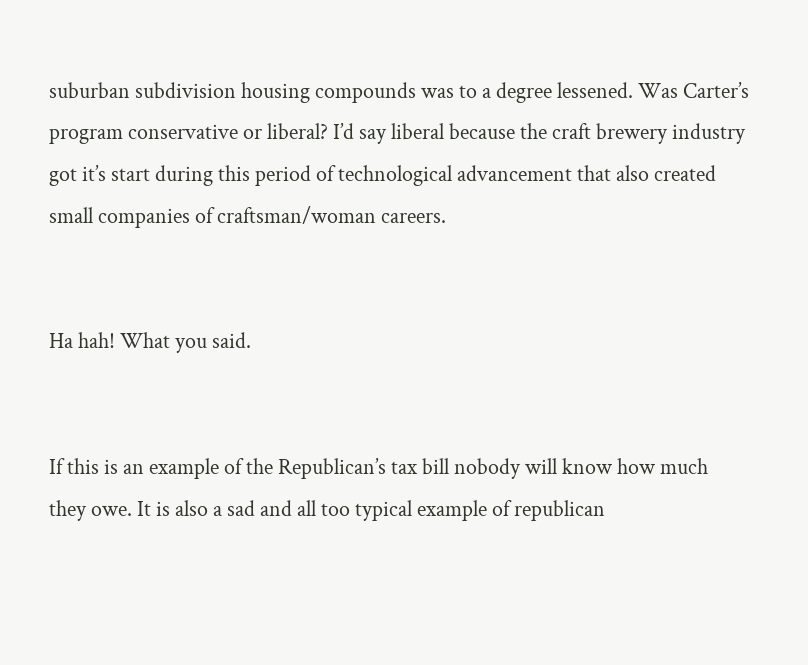suburban subdivision housing compounds was to a degree lessened. Was Carter’s program conservative or liberal? I’d say liberal because the craft brewery industry got it’s start during this period of technological advancement that also created small companies of craftsman/woman careers.


Ha hah! What you said.


If this is an example of the Republican’s tax bill nobody will know how much they owe. It is also a sad and all too typical example of republican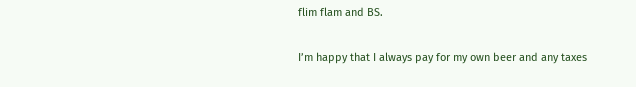flim flam and BS.

I’m happy that I always pay for my own beer and any taxes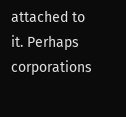attached to it. Perhaps corporations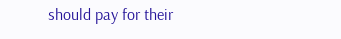should pay for their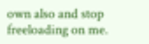own also and stop freeloading on me.